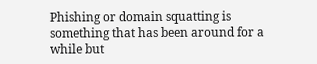Phishing or domain squatting is something that has been around for a while but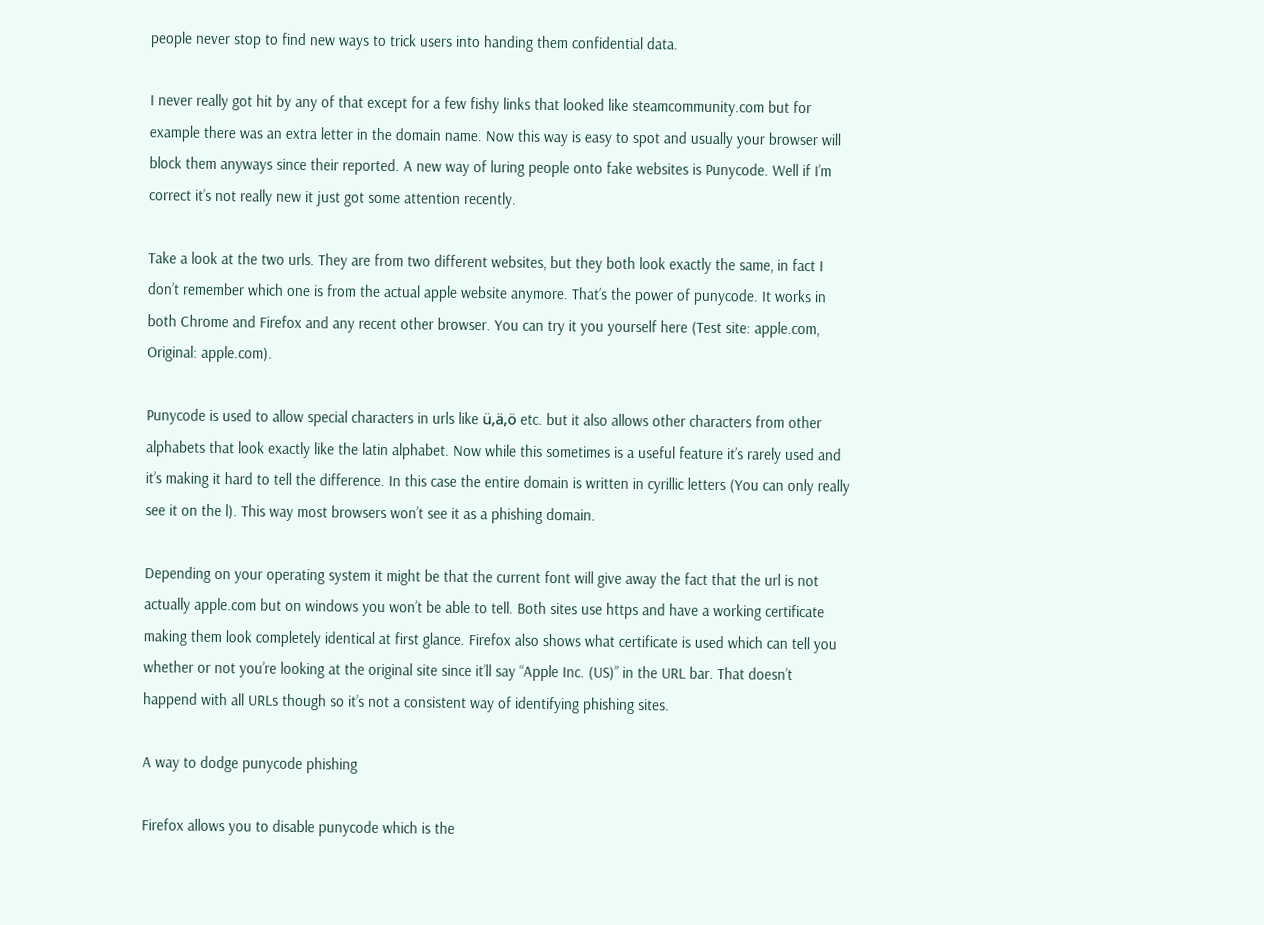people never stop to find new ways to trick users into handing them confidential data.

I never really got hit by any of that except for a few fishy links that looked like steamcommunity.com but for example there was an extra letter in the domain name. Now this way is easy to spot and usually your browser will block them anyways since their reported. A new way of luring people onto fake websites is Punycode. Well if I’m correct it’s not really new it just got some attention recently.

Take a look at the two urls. They are from two different websites, but they both look exactly the same, in fact I don’t remember which one is from the actual apple website anymore. That’s the power of punycode. It works in both Chrome and Firefox and any recent other browser. You can try it you yourself here (Test site: apple.com, Original: apple.com).

Punycode is used to allow special characters in urls like ü,ä,ö etc. but it also allows other characters from other alphabets that look exactly like the latin alphabet. Now while this sometimes is a useful feature it’s rarely used and it’s making it hard to tell the difference. In this case the entire domain is written in cyrillic letters (You can only really see it on the l). This way most browsers won’t see it as a phishing domain.

Depending on your operating system it might be that the current font will give away the fact that the url is not actually apple.com but on windows you won’t be able to tell. Both sites use https and have a working certificate making them look completely identical at first glance. Firefox also shows what certificate is used which can tell you whether or not you’re looking at the original site since it’ll say “Apple Inc. (US)” in the URL bar. That doesn’t happend with all URLs though so it’s not a consistent way of identifying phishing sites.

A way to dodge punycode phishing

Firefox allows you to disable punycode which is the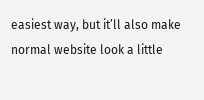easiest way, but it’ll also make normal website look a little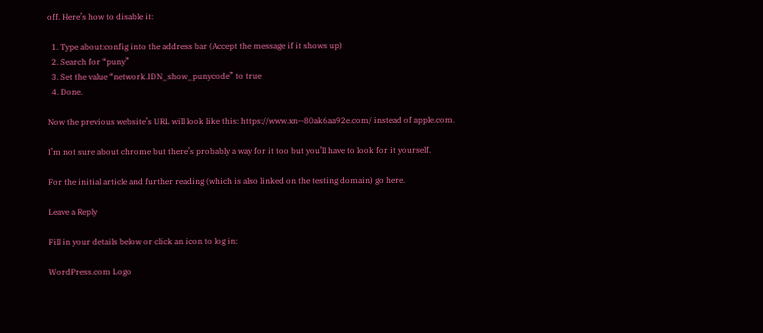off. Here’s how to disable it:

  1. Type about:config into the address bar (Accept the message if it shows up)
  2. Search for “puny”
  3. Set the value “network.IDN_show_punycode” to true
  4. Done.

Now the previous website’s URL will look like this: https://www.xn--80ak6aa92e.com/ instead of apple.com.

I’m not sure about chrome but there’s probably a way for it too but you’ll have to look for it yourself.

For the initial article and further reading (which is also linked on the testing domain) go here.

Leave a Reply

Fill in your details below or click an icon to log in:

WordPress.com Logo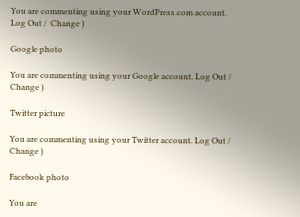You are commenting using your WordPress.com account. Log Out /  Change )

Google photo

You are commenting using your Google account. Log Out /  Change )

Twitter picture

You are commenting using your Twitter account. Log Out /  Change )

Facebook photo

You are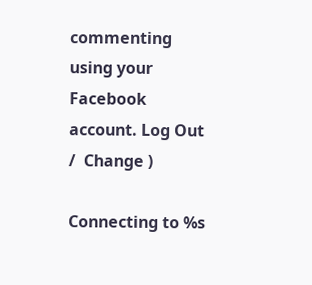commenting using your Facebook account. Log Out /  Change )

Connecting to %s